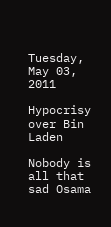Tuesday, May 03, 2011

Hypocrisy over Bin Laden

Nobody is all that sad Osama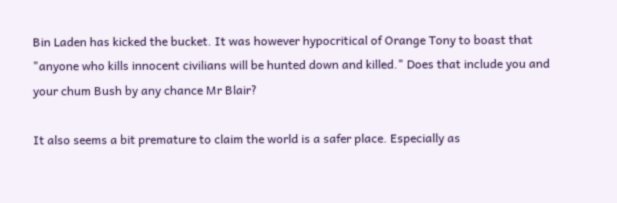Bin Laden has kicked the bucket. It was however hypocritical of Orange Tony to boast that "anyone who kills innocent civilians will be hunted down and killed." Does that include you and your chum Bush by any chance Mr Blair?

It also seems a bit premature to claim the world is a safer place. Especially as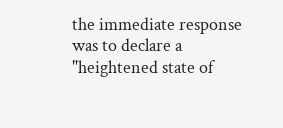the immediate response was to declare a "heightened state of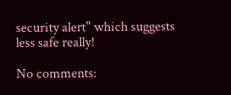security alert" which suggests less safe really!

No comments: